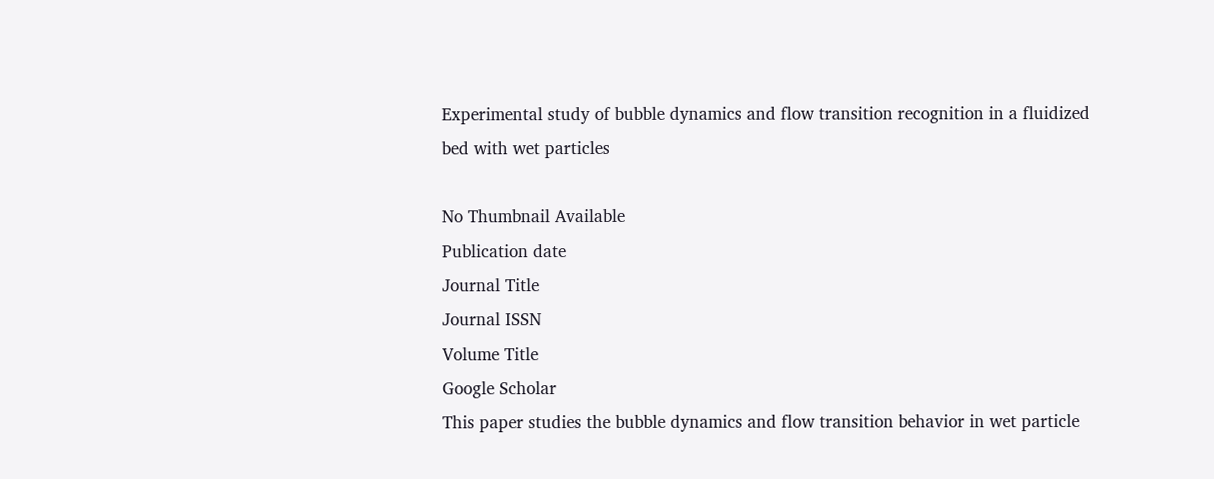Experimental study of bubble dynamics and flow transition recognition in a fluidized bed with wet particles

No Thumbnail Available
Publication date
Journal Title
Journal ISSN
Volume Title
Google Scholar
This paper studies the bubble dynamics and flow transition behavior in wet particle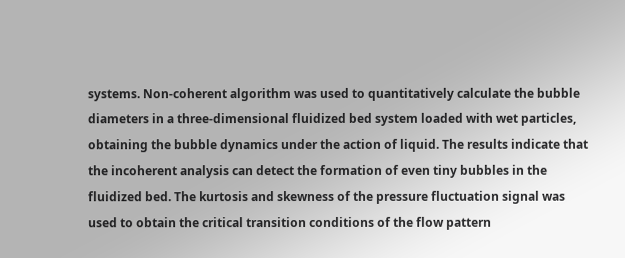systems. Non-coherent algorithm was used to quantitatively calculate the bubble diameters in a three-dimensional fluidized bed system loaded with wet particles, obtaining the bubble dynamics under the action of liquid. The results indicate that the incoherent analysis can detect the formation of even tiny bubbles in the fluidized bed. The kurtosis and skewness of the pressure fluctuation signal was used to obtain the critical transition conditions of the flow pattern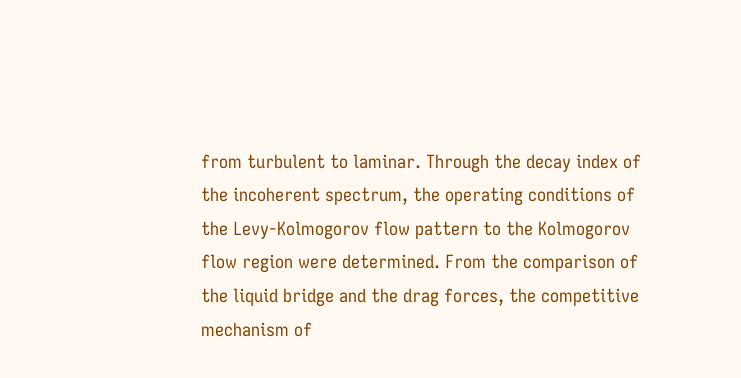from turbulent to laminar. Through the decay index of the incoherent spectrum, the operating conditions of the Levy-Kolmogorov flow pattern to the Kolmogorov flow region were determined. From the comparison of the liquid bridge and the drag forces, the competitive mechanism of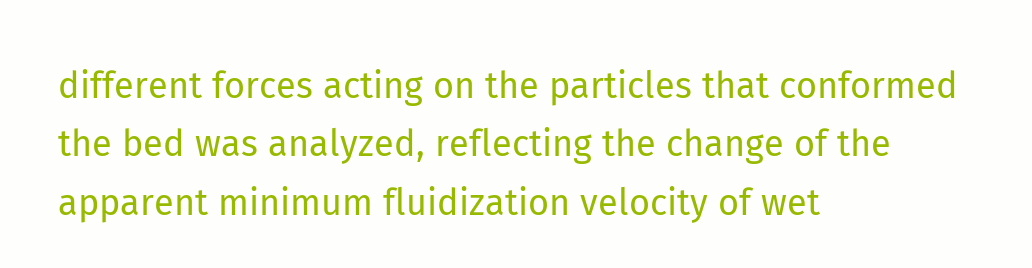different forces acting on the particles that conformed the bed was analyzed, reflecting the change of the apparent minimum fluidization velocity of wet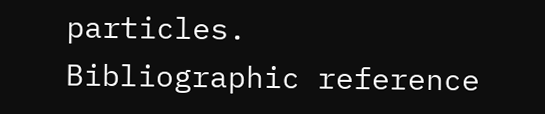particles.
Bibliographic reference